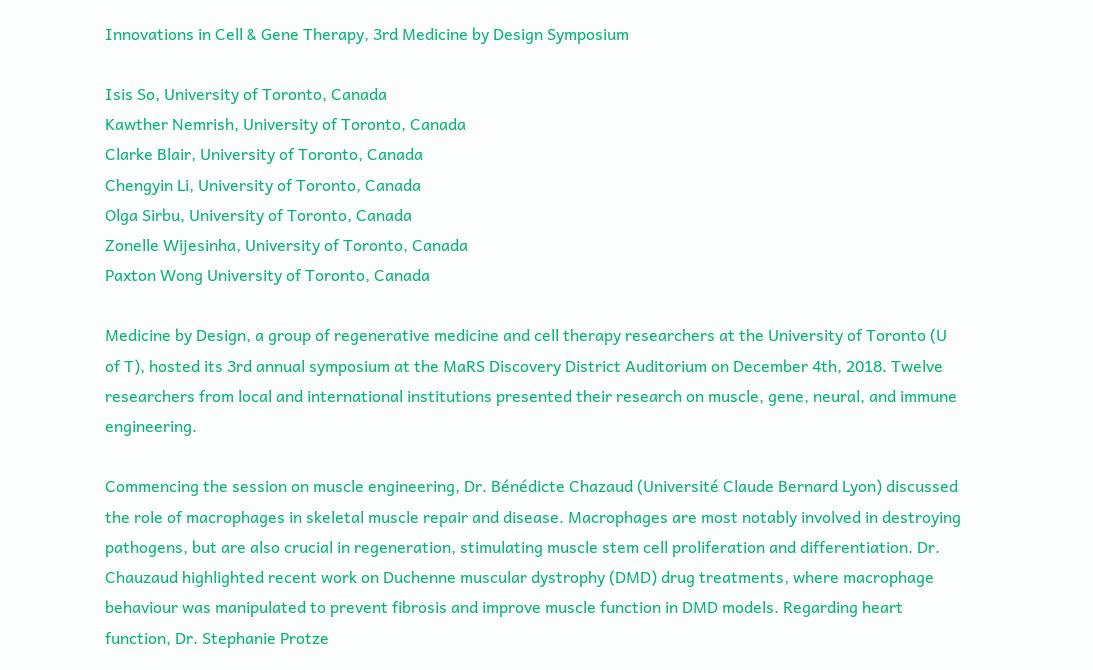Innovations in Cell & Gene Therapy, 3rd Medicine by Design Symposium

Isis So, University of Toronto, Canada
Kawther Nemrish, University of Toronto, Canada
Clarke Blair, University of Toronto, Canada
Chengyin Li, University of Toronto, Canada
Olga Sirbu, University of Toronto, Canada
Zonelle Wijesinha, University of Toronto, Canada
Paxton Wong University of Toronto, Canada

Medicine by Design, a group of regenerative medicine and cell therapy researchers at the University of Toronto (U of T), hosted its 3rd annual symposium at the MaRS Discovery District Auditorium on December 4th, 2018. Twelve researchers from local and international institutions presented their research on muscle, gene, neural, and immune engineering.

Commencing the session on muscle engineering, Dr. Bénédicte Chazaud (Université Claude Bernard Lyon) discussed the role of macrophages in skeletal muscle repair and disease. Macrophages are most notably involved in destroying pathogens, but are also crucial in regeneration, stimulating muscle stem cell proliferation and differentiation. Dr. Chauzaud highlighted recent work on Duchenne muscular dystrophy (DMD) drug treatments, where macrophage behaviour was manipulated to prevent fibrosis and improve muscle function in DMD models. Regarding heart function, Dr. Stephanie Protze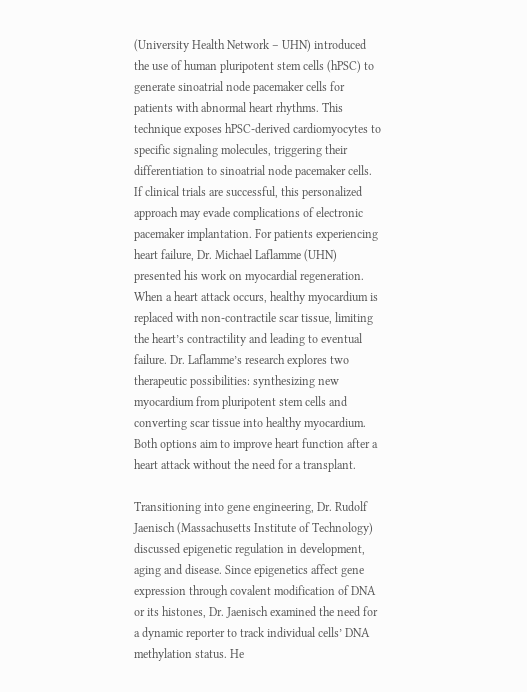(University Health Network – UHN) introduced the use of human pluripotent stem cells (hPSC) to generate sinoatrial node pacemaker cells for patients with abnormal heart rhythms. This technique exposes hPSC-derived cardiomyocytes to specific signaling molecules, triggering their differentiation to sinoatrial node pacemaker cells. If clinical trials are successful, this personalized approach may evade complications of electronic pacemaker implantation. For patients experiencing heart failure, Dr. Michael Laflamme (UHN) presented his work on myocardial regeneration. When a heart attack occurs, healthy myocardium is replaced with non-contractile scar tissue, limiting the heart’s contractility and leading to eventual failure. Dr. Laflamme’s research explores two therapeutic possibilities: synthesizing new myocardium from pluripotent stem cells and converting scar tissue into healthy myocardium. Both options aim to improve heart function after a heart attack without the need for a transplant.

Transitioning into gene engineering, Dr. Rudolf Jaenisch (Massachusetts Institute of Technology) discussed epigenetic regulation in development, aging and disease. Since epigenetics affect gene expression through covalent modification of DNA or its histones, Dr. Jaenisch examined the need for a dynamic reporter to track individual cells’ DNA methylation status. He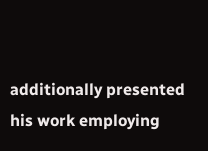additionally presented his work employing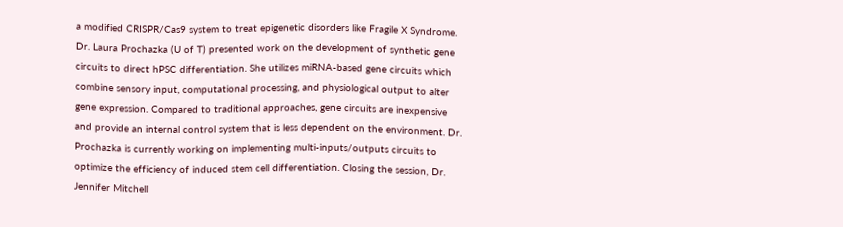a modified CRISPR/Cas9 system to treat epigenetic disorders like Fragile X Syndrome. Dr. Laura Prochazka (U of T) presented work on the development of synthetic gene circuits to direct hPSC differentiation. She utilizes miRNA-based gene circuits which combine sensory input, computational processing, and physiological output to alter gene expression. Compared to traditional approaches, gene circuits are inexpensive and provide an internal control system that is less dependent on the environment. Dr. Prochazka is currently working on implementing multi-inputs/outputs circuits to optimize the efficiency of induced stem cell differentiation. Closing the session, Dr. Jennifer Mitchell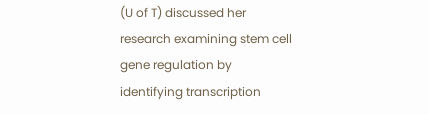(U of T) discussed her research examining stem cell gene regulation by identifying transcription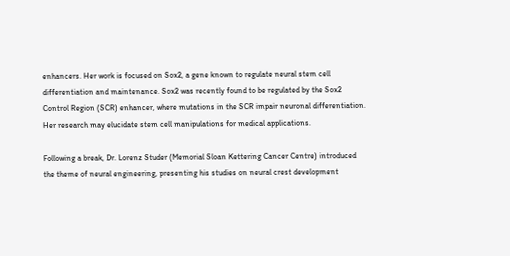enhancers. Her work is focused on Sox2, a gene known to regulate neural stem cell differentiation and maintenance. Sox2 was recently found to be regulated by the Sox2 Control Region (SCR) enhancer, where mutations in the SCR impair neuronal differentiation. Her research may elucidate stem cell manipulations for medical applications.

Following a break, Dr. Lorenz Studer (Memorial Sloan Kettering Cancer Centre) introduced the theme of neural engineering, presenting his studies on neural crest development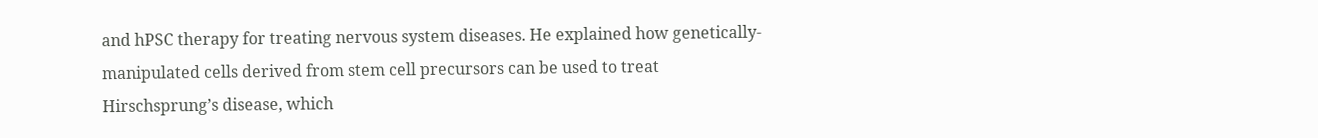and hPSC therapy for treating nervous system diseases. He explained how genetically-manipulated cells derived from stem cell precursors can be used to treat Hirschsprung’s disease, which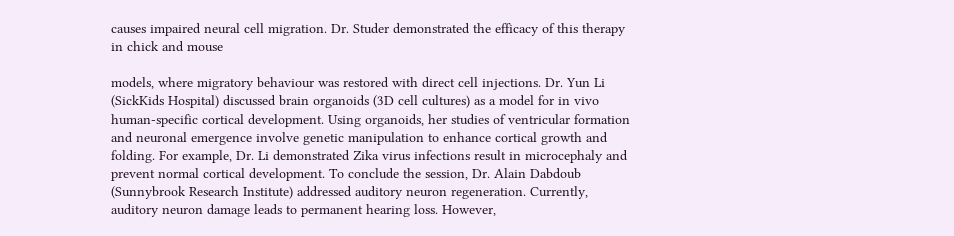causes impaired neural cell migration. Dr. Studer demonstrated the efficacy of this therapy in chick and mouse

models, where migratory behaviour was restored with direct cell injections. Dr. Yun Li (SickKids Hospital) discussed brain organoids (3D cell cultures) as a model for in vivo human-specific cortical development. Using organoids, her studies of ventricular formation and neuronal emergence involve genetic manipulation to enhance cortical growth and folding. For example, Dr. Li demonstrated Zika virus infections result in microcephaly and prevent normal cortical development. To conclude the session, Dr. Alain Dabdoub (Sunnybrook Research Institute) addressed auditory neuron regeneration. Currently, auditory neuron damage leads to permanent hearing loss. However,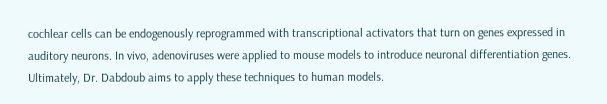cochlear cells can be endogenously reprogrammed with transcriptional activators that turn on genes expressed in auditory neurons. In vivo, adenoviruses were applied to mouse models to introduce neuronal differentiation genes. Ultimately, Dr. Dabdoub aims to apply these techniques to human models.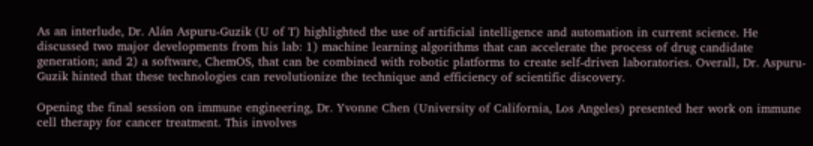As an interlude, Dr. Alán Aspuru-Guzik (U of T) highlighted the use of artificial intelligence and automation in current science. He discussed two major developments from his lab: 1) machine learning algorithms that can accelerate the process of drug candidate generation; and 2) a software, ChemOS, that can be combined with robotic platforms to create self-driven laboratories. Overall, Dr. Aspuru-Guzik hinted that these technologies can revolutionize the technique and efficiency of scientific discovery.

Opening the final session on immune engineering, Dr. Yvonne Chen (University of California, Los Angeles) presented her work on immune cell therapy for cancer treatment. This involves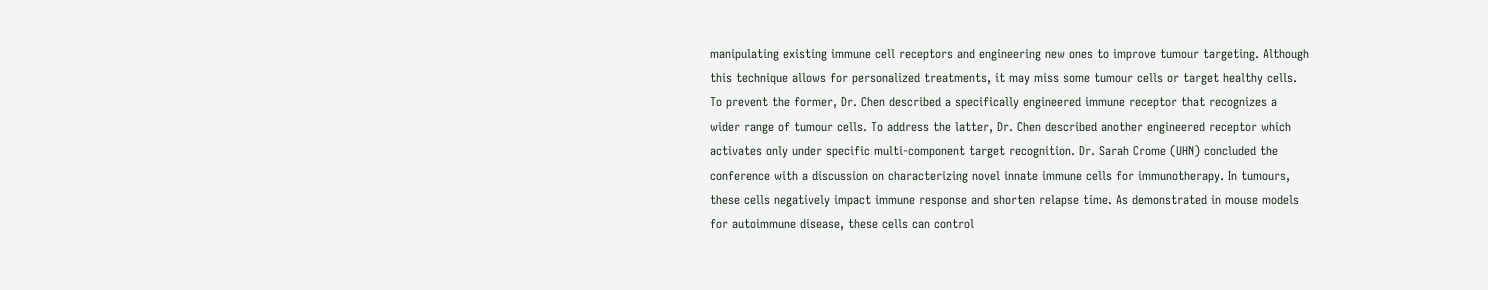manipulating existing immune cell receptors and engineering new ones to improve tumour targeting. Although this technique allows for personalized treatments, it may miss some tumour cells or target healthy cells. To prevent the former, Dr. Chen described a specifically engineered immune receptor that recognizes a wider range of tumour cells. To address the latter, Dr. Chen described another engineered receptor which activates only under specific multi-component target recognition. Dr. Sarah Crome (UHN) concluded the conference with a discussion on characterizing novel innate immune cells for immunotherapy. In tumours, these cells negatively impact immune response and shorten relapse time. As demonstrated in mouse models for autoimmune disease, these cells can control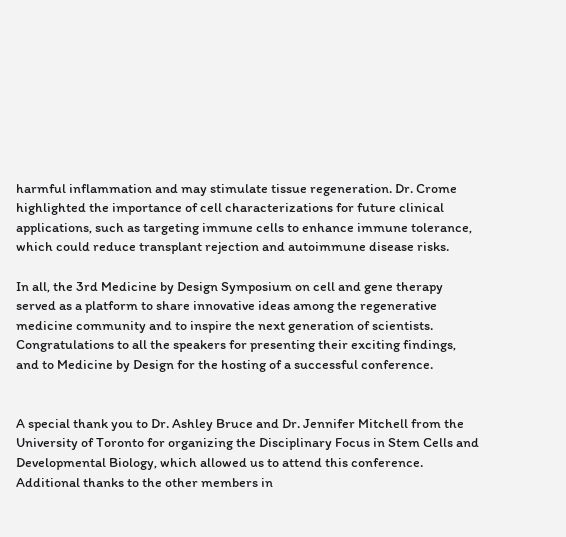harmful inflammation and may stimulate tissue regeneration. Dr. Crome highlighted the importance of cell characterizations for future clinical applications, such as targeting immune cells to enhance immune tolerance, which could reduce transplant rejection and autoimmune disease risks.

In all, the 3rd Medicine by Design Symposium on cell and gene therapy served as a platform to share innovative ideas among the regenerative medicine community and to inspire the next generation of scientists. Congratulations to all the speakers for presenting their exciting findings, and to Medicine by Design for the hosting of a successful conference.


A special thank you to Dr. Ashley Bruce and Dr. Jennifer Mitchell from the University of Toronto for organizing the Disciplinary Focus in Stem Cells and Developmental Biology, which allowed us to attend this conference. Additional thanks to the other members in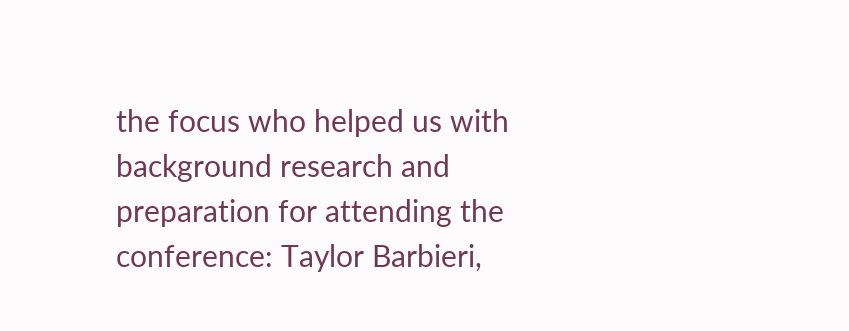the focus who helped us with background research and preparation for attending the conference: Taylor Barbieri,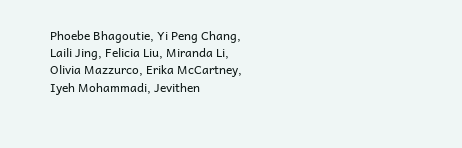Phoebe Bhagoutie, Yi Peng Chang, Laili Jing, Felicia Liu, Miranda Li, Olivia Mazzurco, Erika McCartney, Iyeh Mohammadi, Jevithen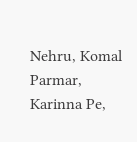Nehru, Komal Parmar, Karinna Pe,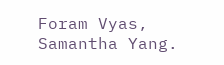Foram Vyas, Samantha Yang.